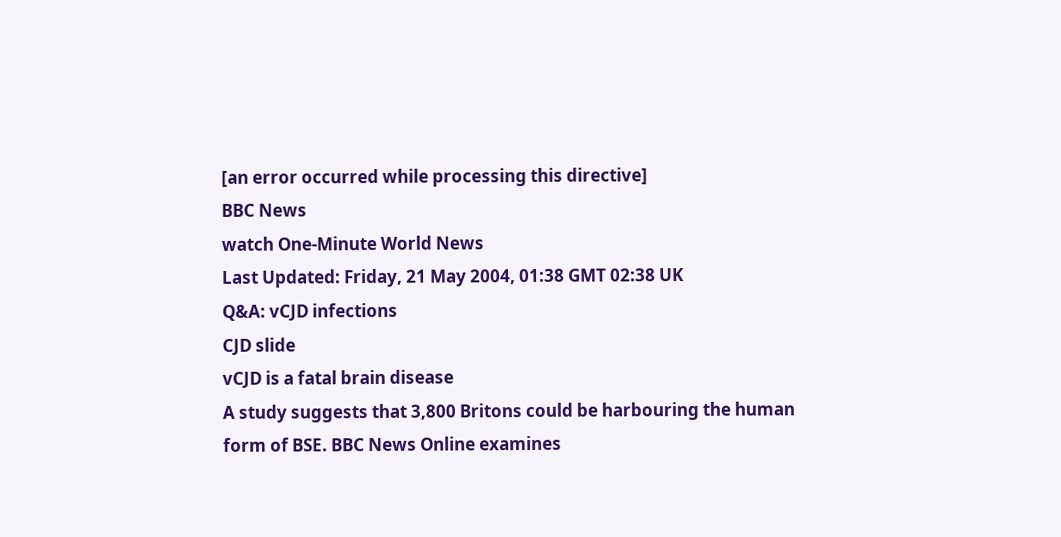[an error occurred while processing this directive]
BBC News
watch One-Minute World News
Last Updated: Friday, 21 May 2004, 01:38 GMT 02:38 UK
Q&A: vCJD infections
CJD slide
vCJD is a fatal brain disease
A study suggests that 3,800 Britons could be harbouring the human form of BSE. BBC News Online examines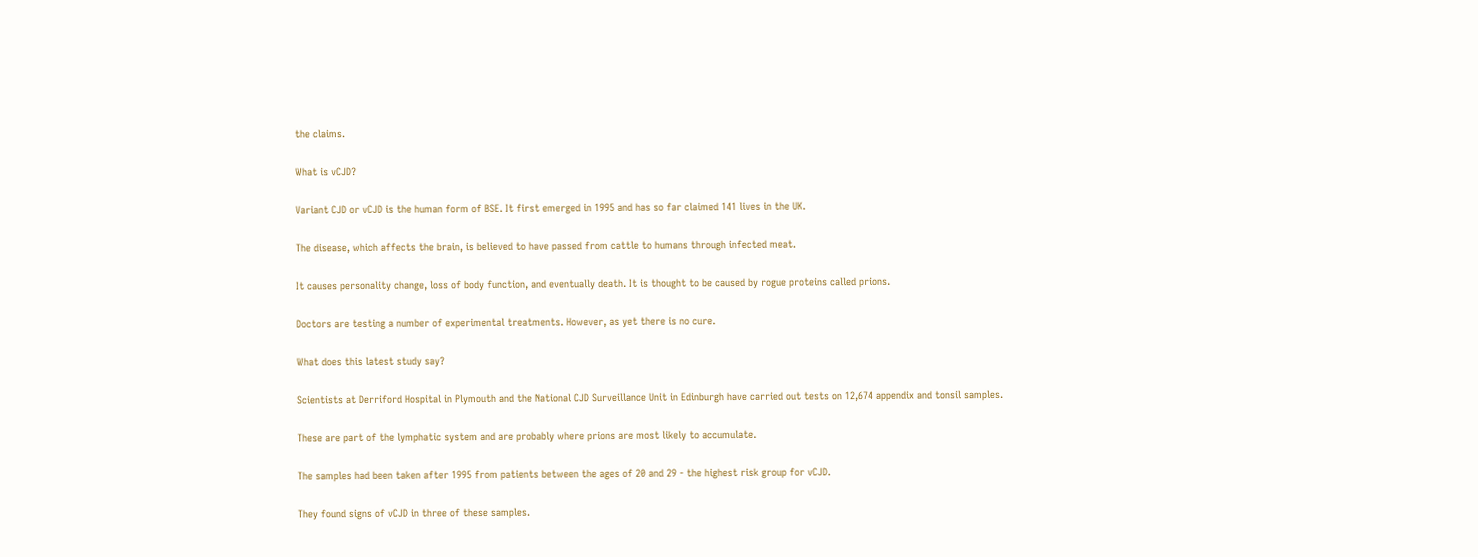the claims.

What is vCJD?

Variant CJD or vCJD is the human form of BSE. It first emerged in 1995 and has so far claimed 141 lives in the UK.

The disease, which affects the brain, is believed to have passed from cattle to humans through infected meat.

It causes personality change, loss of body function, and eventually death. It is thought to be caused by rogue proteins called prions.

Doctors are testing a number of experimental treatments. However, as yet there is no cure.

What does this latest study say?

Scientists at Derriford Hospital in Plymouth and the National CJD Surveillance Unit in Edinburgh have carried out tests on 12,674 appendix and tonsil samples.

These are part of the lymphatic system and are probably where prions are most likely to accumulate.

The samples had been taken after 1995 from patients between the ages of 20 and 29 - the highest risk group for vCJD.

They found signs of vCJD in three of these samples.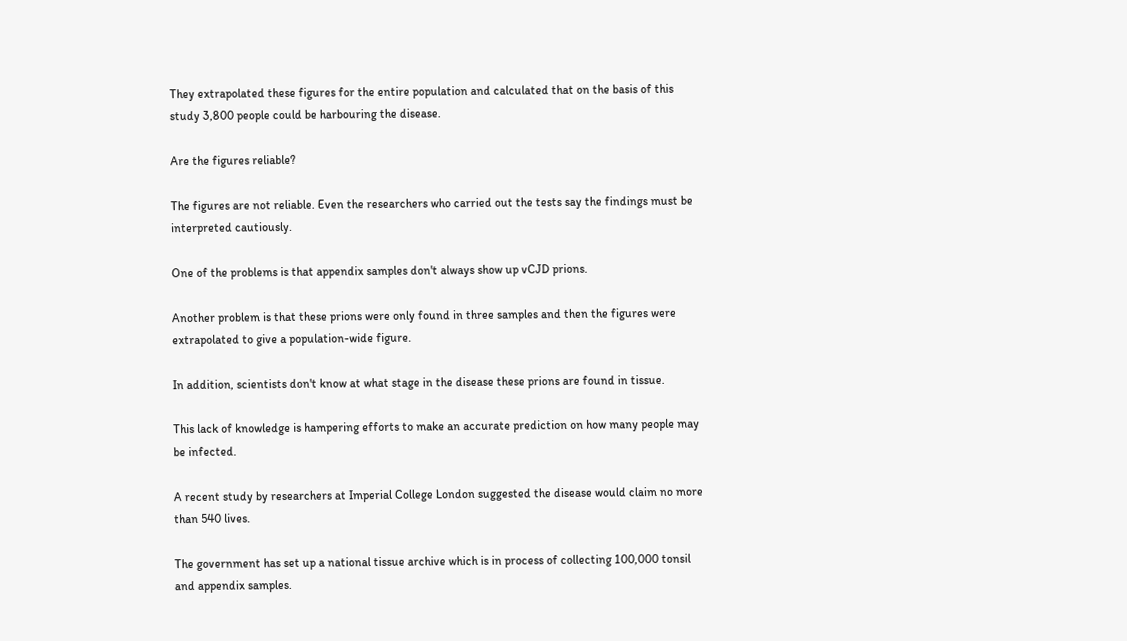They extrapolated these figures for the entire population and calculated that on the basis of this study 3,800 people could be harbouring the disease.

Are the figures reliable?

The figures are not reliable. Even the researchers who carried out the tests say the findings must be interpreted cautiously.

One of the problems is that appendix samples don't always show up vCJD prions.

Another problem is that these prions were only found in three samples and then the figures were extrapolated to give a population-wide figure.

In addition, scientists don't know at what stage in the disease these prions are found in tissue.

This lack of knowledge is hampering efforts to make an accurate prediction on how many people may be infected.

A recent study by researchers at Imperial College London suggested the disease would claim no more than 540 lives.

The government has set up a national tissue archive which is in process of collecting 100,000 tonsil and appendix samples.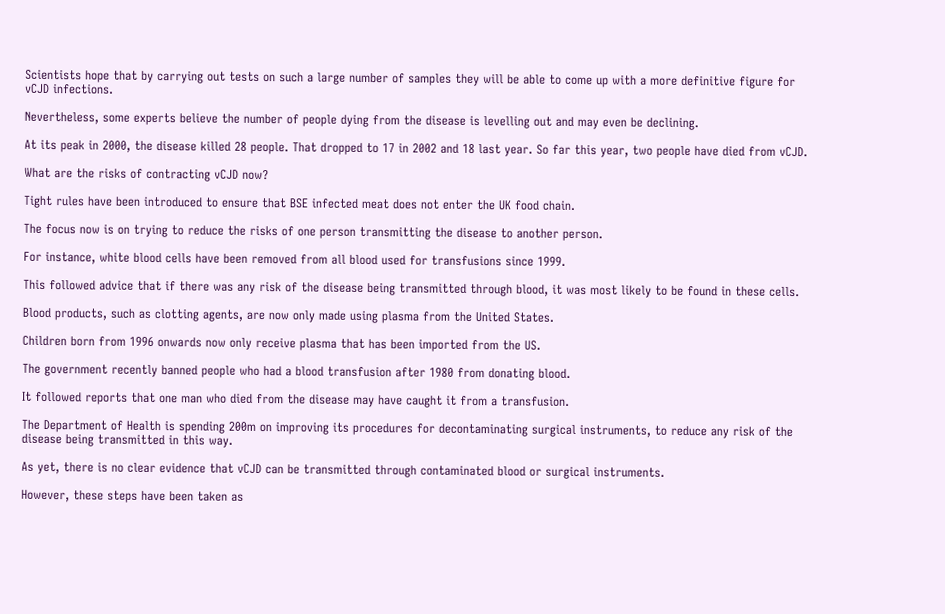Scientists hope that by carrying out tests on such a large number of samples they will be able to come up with a more definitive figure for vCJD infections.

Nevertheless, some experts believe the number of people dying from the disease is levelling out and may even be declining.

At its peak in 2000, the disease killed 28 people. That dropped to 17 in 2002 and 18 last year. So far this year, two people have died from vCJD.

What are the risks of contracting vCJD now?

Tight rules have been introduced to ensure that BSE infected meat does not enter the UK food chain.

The focus now is on trying to reduce the risks of one person transmitting the disease to another person.

For instance, white blood cells have been removed from all blood used for transfusions since 1999.

This followed advice that if there was any risk of the disease being transmitted through blood, it was most likely to be found in these cells.

Blood products, such as clotting agents, are now only made using plasma from the United States.

Children born from 1996 onwards now only receive plasma that has been imported from the US.

The government recently banned people who had a blood transfusion after 1980 from donating blood.

It followed reports that one man who died from the disease may have caught it from a transfusion.

The Department of Health is spending 200m on improving its procedures for decontaminating surgical instruments, to reduce any risk of the disease being transmitted in this way.

As yet, there is no clear evidence that vCJD can be transmitted through contaminated blood or surgical instruments.

However, these steps have been taken as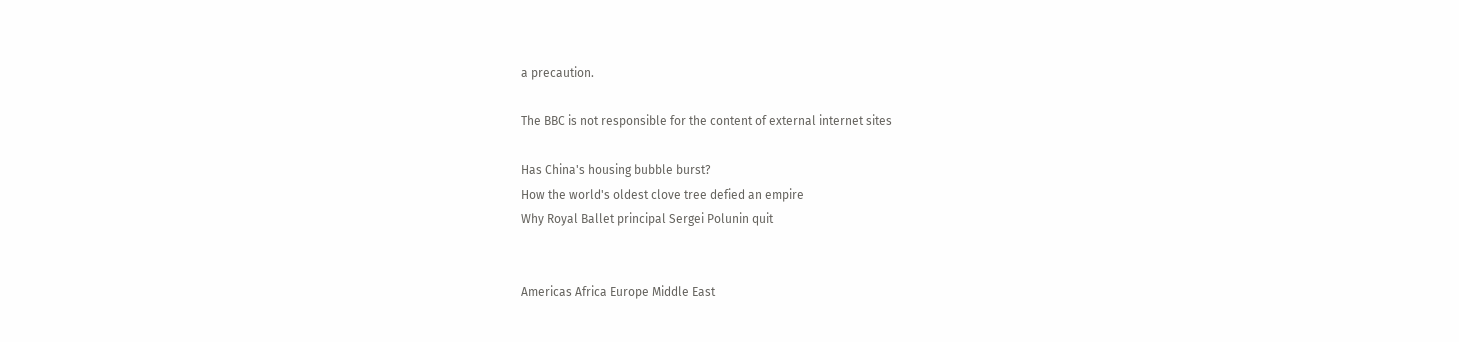a precaution.

The BBC is not responsible for the content of external internet sites

Has China's housing bubble burst?
How the world's oldest clove tree defied an empire
Why Royal Ballet principal Sergei Polunin quit


Americas Africa Europe Middle East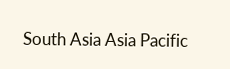South Asia Asia Pacific